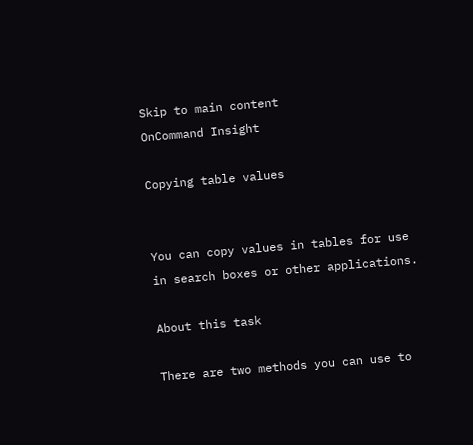Skip to main content
OnCommand Insight

Copying table values


You can copy values in tables for use in search boxes or other applications.

About this task

There are two methods you can use to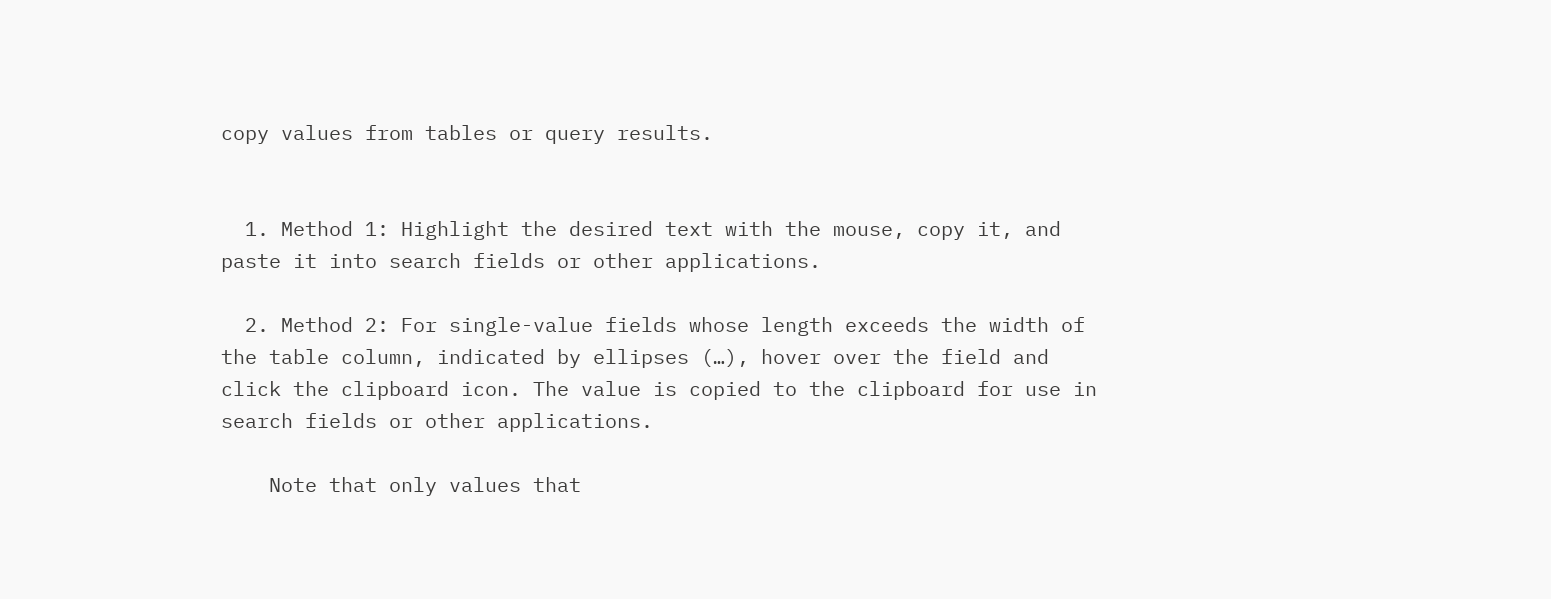copy values from tables or query results.


  1. Method 1: Highlight the desired text with the mouse, copy it, and paste it into search fields or other applications.

  2. Method 2: For single-value fields whose length exceeds the width of the table column, indicated by ellipses (…), hover over the field and click the clipboard icon. The value is copied to the clipboard for use in search fields or other applications.

    Note that only values that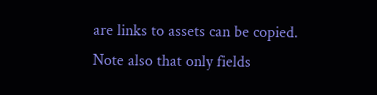are links to assets can be copied. Note also that only fields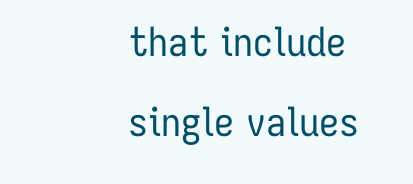that include single values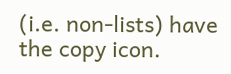(i.e. non-lists) have the copy icon.